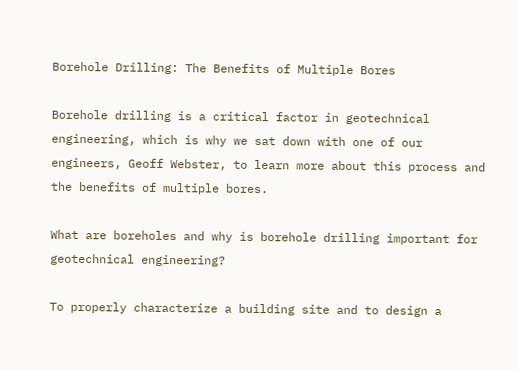Borehole Drilling: The Benefits of Multiple Bores

Borehole drilling is a critical factor in geotechnical engineering, which is why we sat down with one of our engineers, Geoff Webster, to learn more about this process and the benefits of multiple bores.

What are boreholes and why is borehole drilling important for geotechnical engineering?

To properly characterize a building site and to design a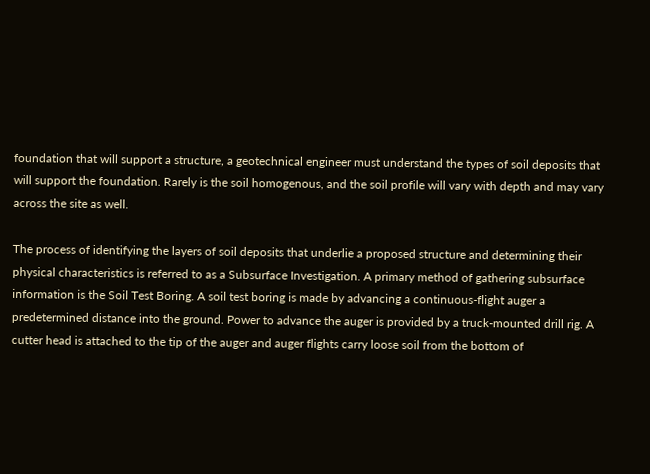foundation that will support a structure, a geotechnical engineer must understand the types of soil deposits that will support the foundation. Rarely is the soil homogenous, and the soil profile will vary with depth and may vary across the site as well.

The process of identifying the layers of soil deposits that underlie a proposed structure and determining their physical characteristics is referred to as a Subsurface Investigation. A primary method of gathering subsurface information is the Soil Test Boring. A soil test boring is made by advancing a continuous-flight auger a predetermined distance into the ground. Power to advance the auger is provided by a truck-mounted drill rig. A cutter head is attached to the tip of the auger and auger flights carry loose soil from the bottom of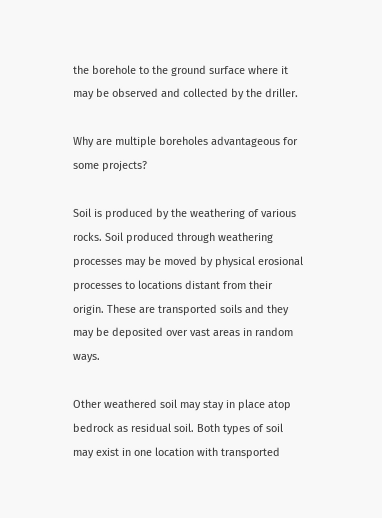the borehole to the ground surface where it may be observed and collected by the driller.

Why are multiple boreholes advantageous for some projects?

Soil is produced by the weathering of various rocks. Soil produced through weathering processes may be moved by physical erosional processes to locations distant from their origin. These are transported soils and they may be deposited over vast areas in random ways.

Other weathered soil may stay in place atop bedrock as residual soil. Both types of soil may exist in one location with transported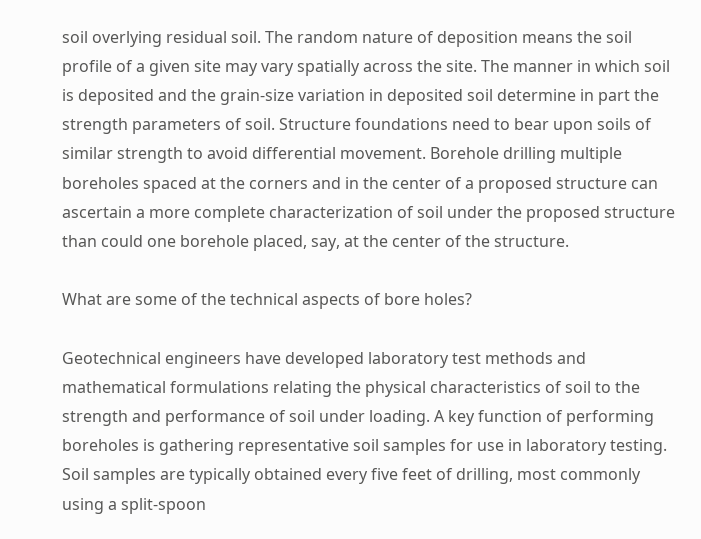soil overlying residual soil. The random nature of deposition means the soil profile of a given site may vary spatially across the site. The manner in which soil is deposited and the grain-size variation in deposited soil determine in part the strength parameters of soil. Structure foundations need to bear upon soils of similar strength to avoid differential movement. Borehole drilling multiple boreholes spaced at the corners and in the center of a proposed structure can ascertain a more complete characterization of soil under the proposed structure than could one borehole placed, say, at the center of the structure.

What are some of the technical aspects of bore holes?

Geotechnical engineers have developed laboratory test methods and mathematical formulations relating the physical characteristics of soil to the strength and performance of soil under loading. A key function of performing boreholes is gathering representative soil samples for use in laboratory testing. Soil samples are typically obtained every five feet of drilling, most commonly using a split-spoon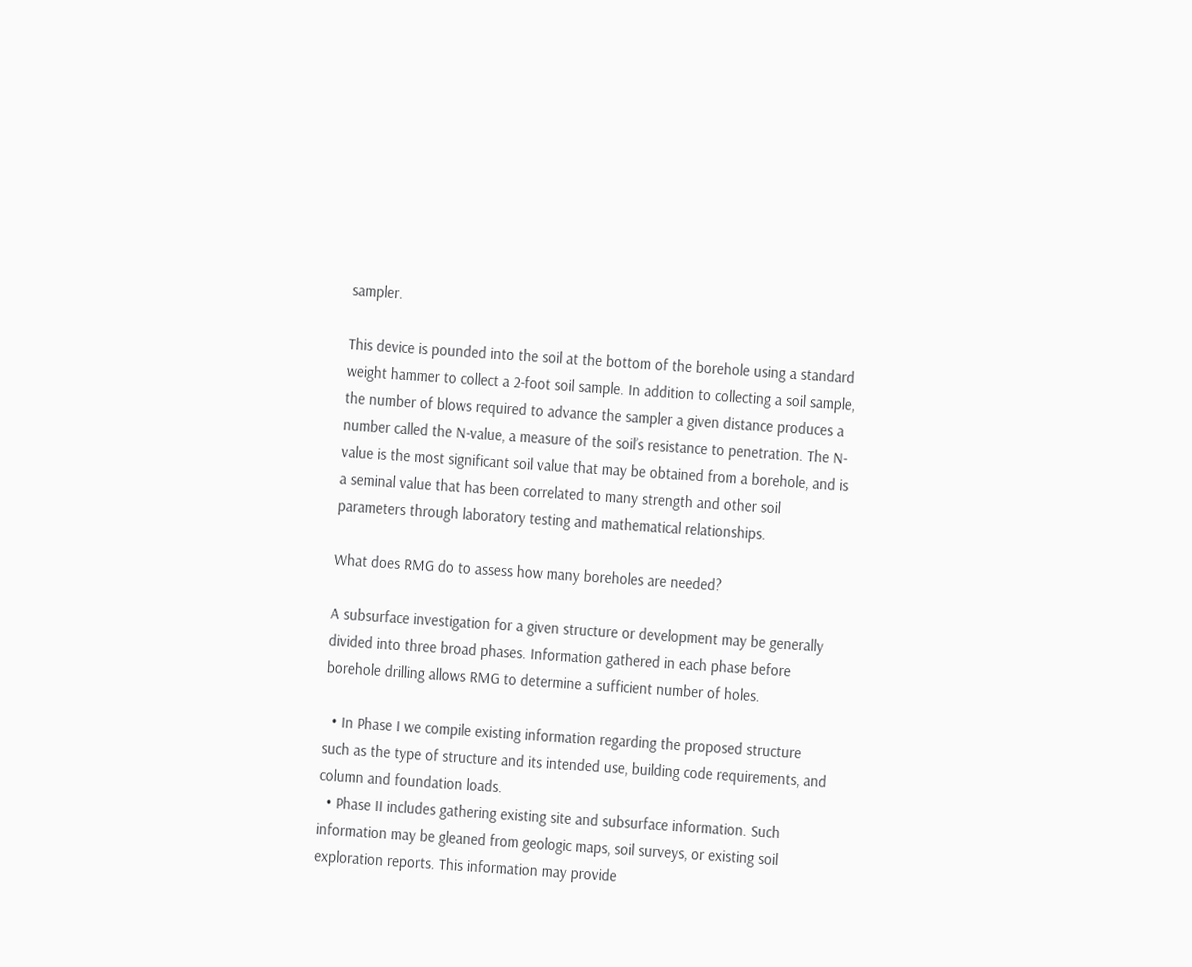sampler.

This device is pounded into the soil at the bottom of the borehole using a standard weight hammer to collect a 2-foot soil sample. In addition to collecting a soil sample, the number of blows required to advance the sampler a given distance produces a number called the N-value, a measure of the soil’s resistance to penetration. The N-value is the most significant soil value that may be obtained from a borehole, and is a seminal value that has been correlated to many strength and other soil parameters through laboratory testing and mathematical relationships.

What does RMG do to assess how many boreholes are needed?

A subsurface investigation for a given structure or development may be generally divided into three broad phases. Information gathered in each phase before borehole drilling allows RMG to determine a sufficient number of holes.

  • In Phase I we compile existing information regarding the proposed structure such as the type of structure and its intended use, building code requirements, and column and foundation loads.
  • Phase II includes gathering existing site and subsurface information. Such information may be gleaned from geologic maps, soil surveys, or existing soil exploration reports. This information may provide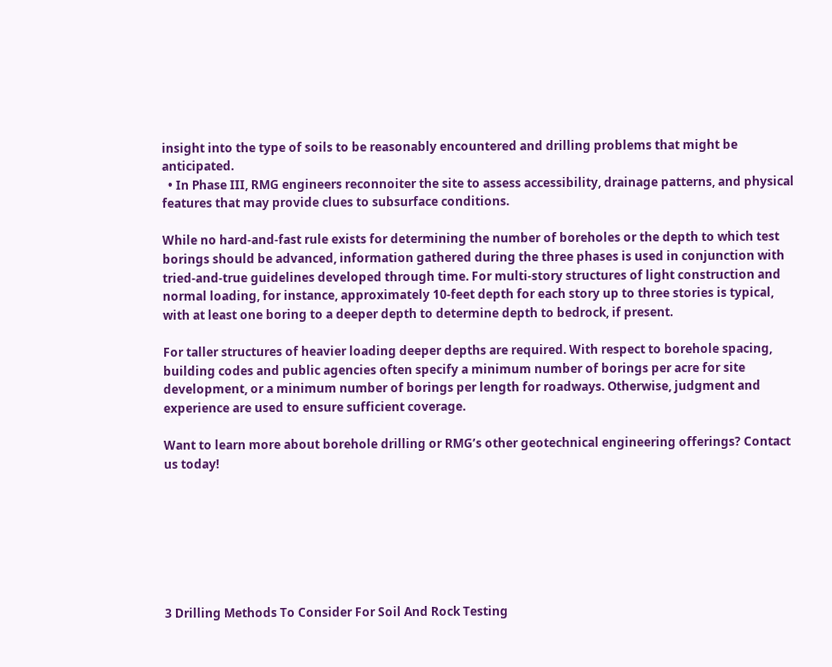insight into the type of soils to be reasonably encountered and drilling problems that might be anticipated.
  • In Phase III, RMG engineers reconnoiter the site to assess accessibility, drainage patterns, and physical features that may provide clues to subsurface conditions.

While no hard-and-fast rule exists for determining the number of boreholes or the depth to which test borings should be advanced, information gathered during the three phases is used in conjunction with tried-and-true guidelines developed through time. For multi-story structures of light construction and normal loading, for instance, approximately 10-feet depth for each story up to three stories is typical, with at least one boring to a deeper depth to determine depth to bedrock, if present.

For taller structures of heavier loading deeper depths are required. With respect to borehole spacing, building codes and public agencies often specify a minimum number of borings per acre for site development, or a minimum number of borings per length for roadways. Otherwise, judgment and experience are used to ensure sufficient coverage.

Want to learn more about borehole drilling or RMG’s other geotechnical engineering offerings? Contact us today!







3 Drilling Methods To Consider For Soil And Rock Testing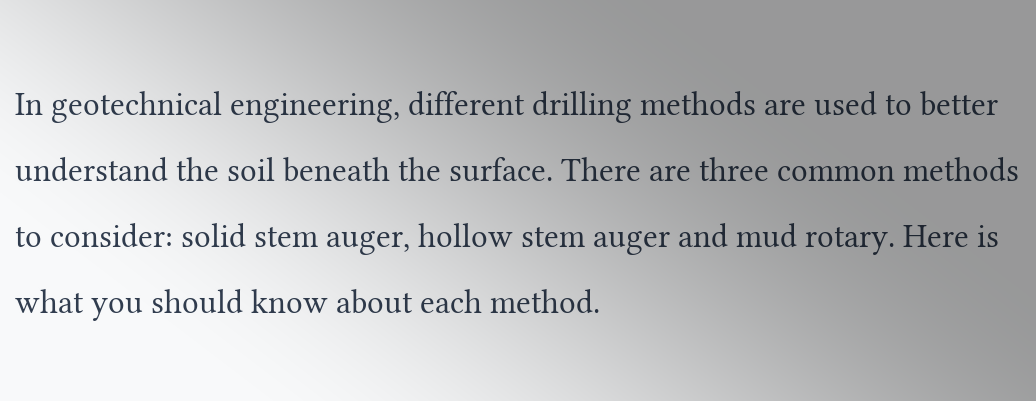In geotechnical engineering, different drilling methods are used to better understand the soil beneath the surface. There are three common methods to consider: solid stem auger, hollow stem auger and mud rotary. Here is what you should know about each method.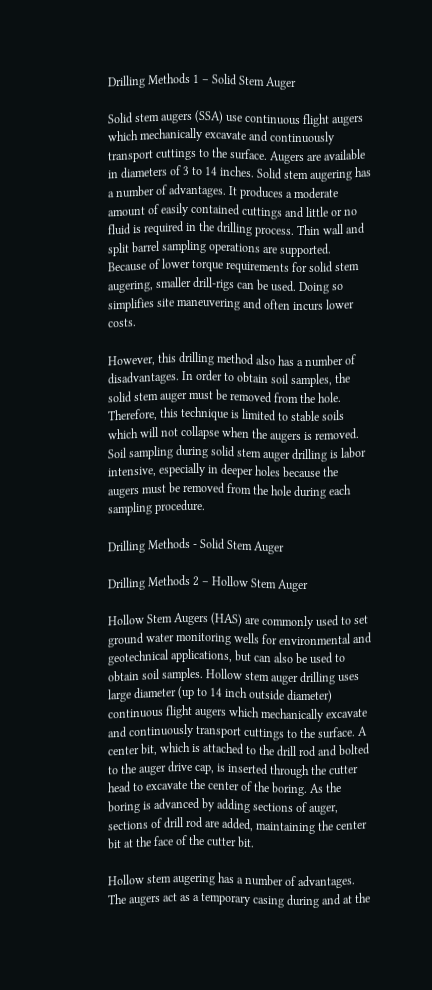Drilling Methods 1 – Solid Stem Auger

Solid stem augers (SSA) use continuous flight augers which mechanically excavate and continuously transport cuttings to the surface. Augers are available in diameters of 3 to 14 inches. Solid stem augering has a number of advantages. It produces a moderate amount of easily contained cuttings and little or no fluid is required in the drilling process. Thin wall and split barrel sampling operations are supported. Because of lower torque requirements for solid stem augering, smaller drill-rigs can be used. Doing so simplifies site maneuvering and often incurs lower costs.

However, this drilling method also has a number of disadvantages. In order to obtain soil samples, the solid stem auger must be removed from the hole. Therefore, this technique is limited to stable soils which will not collapse when the augers is removed. Soil sampling during solid stem auger drilling is labor intensive, especially in deeper holes because the augers must be removed from the hole during each sampling procedure.

Drilling Methods - Solid Stem Auger

Drilling Methods 2 – Hollow Stem Auger

Hollow Stem Augers (HAS) are commonly used to set ground water monitoring wells for environmental and geotechnical applications, but can also be used to obtain soil samples. Hollow stem auger drilling uses large diameter (up to 14 inch outside diameter) continuous flight augers which mechanically excavate and continuously transport cuttings to the surface. A center bit, which is attached to the drill rod and bolted to the auger drive cap, is inserted through the cutter head to excavate the center of the boring. As the boring is advanced by adding sections of auger, sections of drill rod are added, maintaining the center bit at the face of the cutter bit.

Hollow stem augering has a number of advantages. The augers act as a temporary casing during and at the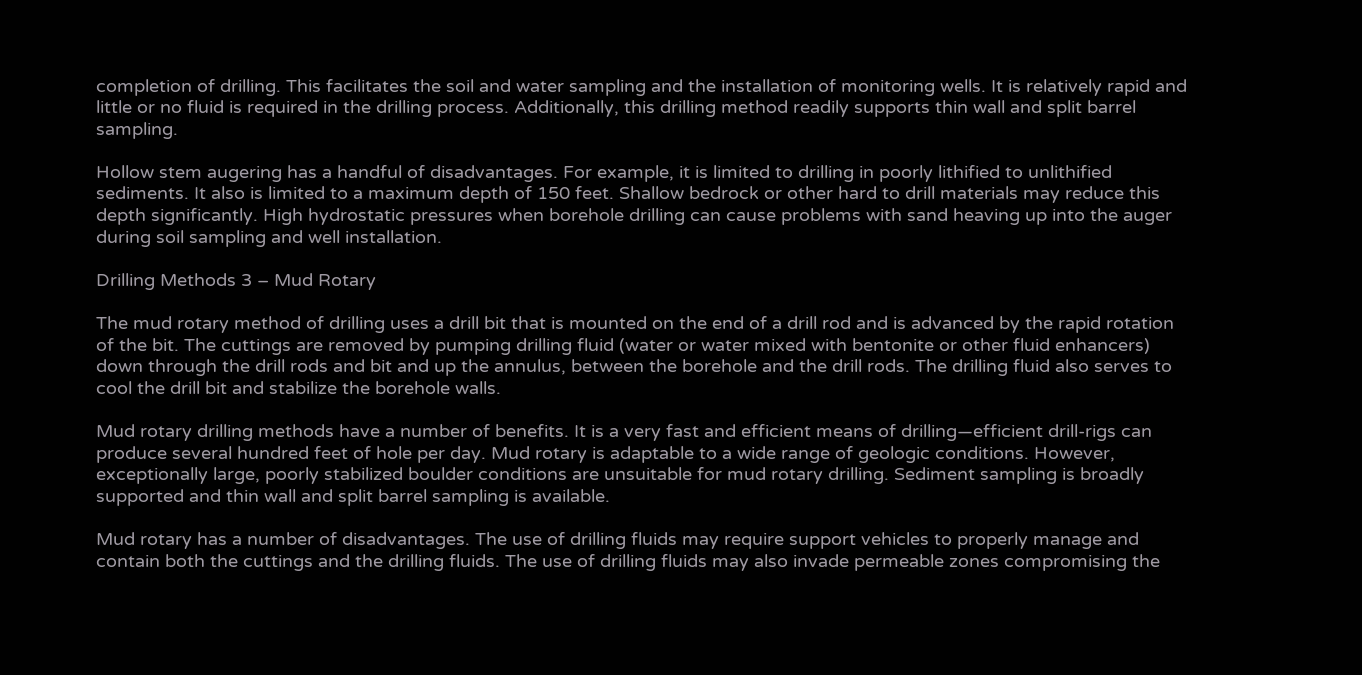completion of drilling. This facilitates the soil and water sampling and the installation of monitoring wells. It is relatively rapid and little or no fluid is required in the drilling process. Additionally, this drilling method readily supports thin wall and split barrel sampling.

Hollow stem augering has a handful of disadvantages. For example, it is limited to drilling in poorly lithified to unlithified sediments. It also is limited to a maximum depth of 150 feet. Shallow bedrock or other hard to drill materials may reduce this depth significantly. High hydrostatic pressures when borehole drilling can cause problems with sand heaving up into the auger during soil sampling and well installation.

Drilling Methods 3 – Mud Rotary

The mud rotary method of drilling uses a drill bit that is mounted on the end of a drill rod and is advanced by the rapid rotation of the bit. The cuttings are removed by pumping drilling fluid (water or water mixed with bentonite or other fluid enhancers) down through the drill rods and bit and up the annulus, between the borehole and the drill rods. The drilling fluid also serves to cool the drill bit and stabilize the borehole walls.

Mud rotary drilling methods have a number of benefits. It is a very fast and efficient means of drilling—efficient drill-rigs can produce several hundred feet of hole per day. Mud rotary is adaptable to a wide range of geologic conditions. However, exceptionally large, poorly stabilized boulder conditions are unsuitable for mud rotary drilling. Sediment sampling is broadly supported and thin wall and split barrel sampling is available.

Mud rotary has a number of disadvantages. The use of drilling fluids may require support vehicles to properly manage and contain both the cuttings and the drilling fluids. The use of drilling fluids may also invade permeable zones compromising the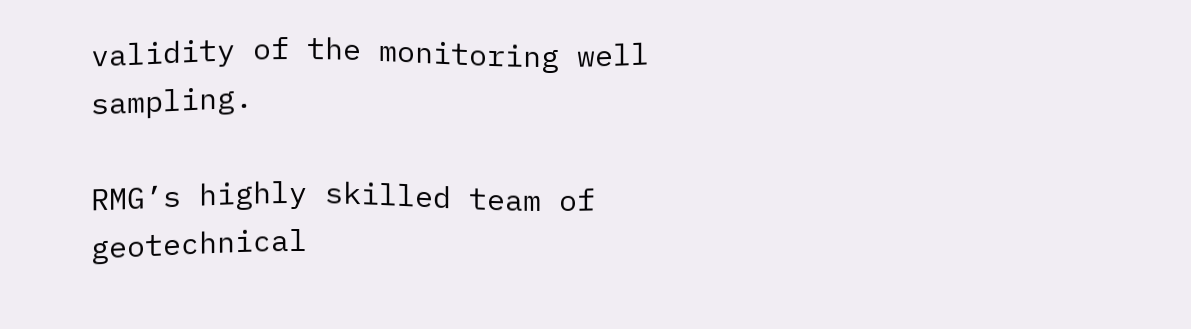validity of the monitoring well sampling.

RMG’s highly skilled team of geotechnical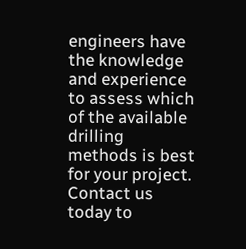engineers have the knowledge and experience to assess which of the available drilling methods is best for your project. Contact us today to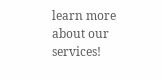learn more about our services!